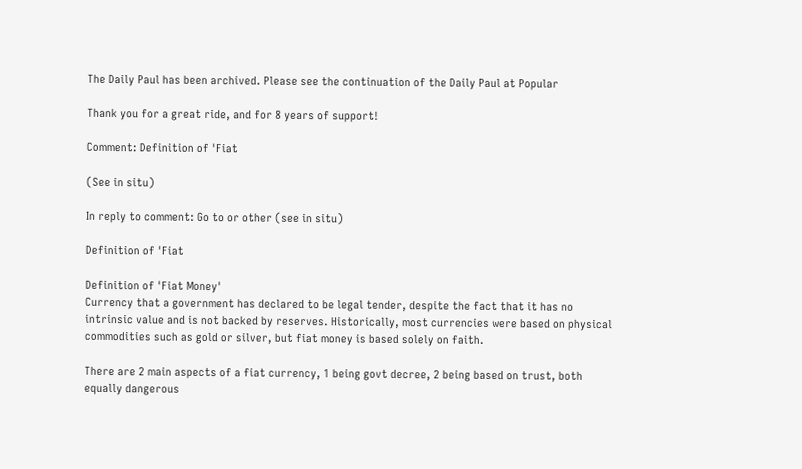The Daily Paul has been archived. Please see the continuation of the Daily Paul at Popular

Thank you for a great ride, and for 8 years of support!

Comment: Definition of 'Fiat

(See in situ)

In reply to comment: Go to or other (see in situ)

Definition of 'Fiat

Definition of 'Fiat Money'
Currency that a government has declared to be legal tender, despite the fact that it has no intrinsic value and is not backed by reserves. Historically, most currencies were based on physical commodities such as gold or silver, but fiat money is based solely on faith.

There are 2 main aspects of a fiat currency, 1 being govt decree, 2 being based on trust, both equally dangerous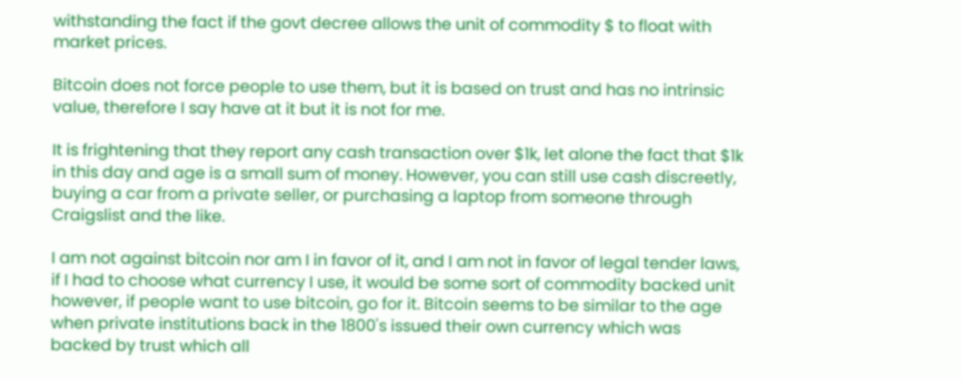withstanding the fact if the govt decree allows the unit of commodity $ to float with market prices.

Bitcoin does not force people to use them, but it is based on trust and has no intrinsic value, therefore I say have at it but it is not for me.

It is frightening that they report any cash transaction over $1k, let alone the fact that $1k in this day and age is a small sum of money. However, you can still use cash discreetly, buying a car from a private seller, or purchasing a laptop from someone through Craigslist and the like.

I am not against bitcoin nor am I in favor of it, and I am not in favor of legal tender laws, if I had to choose what currency I use, it would be some sort of commodity backed unit however, if people want to use bitcoin, go for it. Bitcoin seems to be similar to the age when private institutions back in the 1800's issued their own currency which was backed by trust which all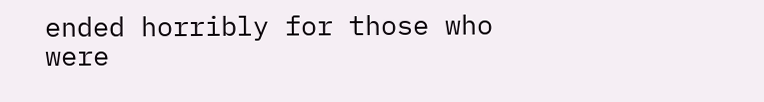ended horribly for those who were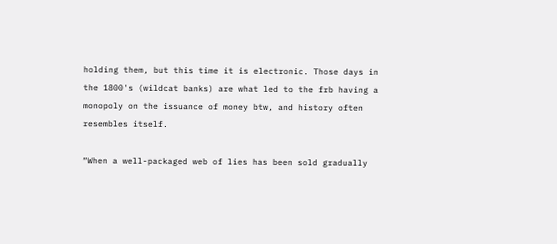holding them, but this time it is electronic. Those days in the 1800's (wildcat banks) are what led to the frb having a monopoly on the issuance of money btw, and history often resembles itself.

“When a well-packaged web of lies has been sold gradually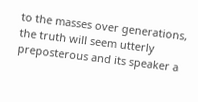to the masses over generations, the truth will seem utterly preposterous and its speaker a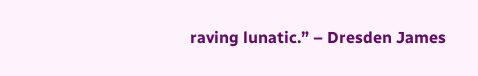raving lunatic.” – Dresden James